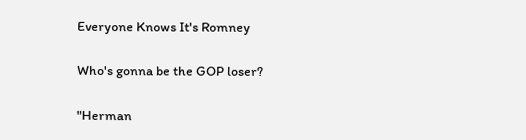Everyone Knows It's Romney

Who's gonna be the GOP loser?

"Herman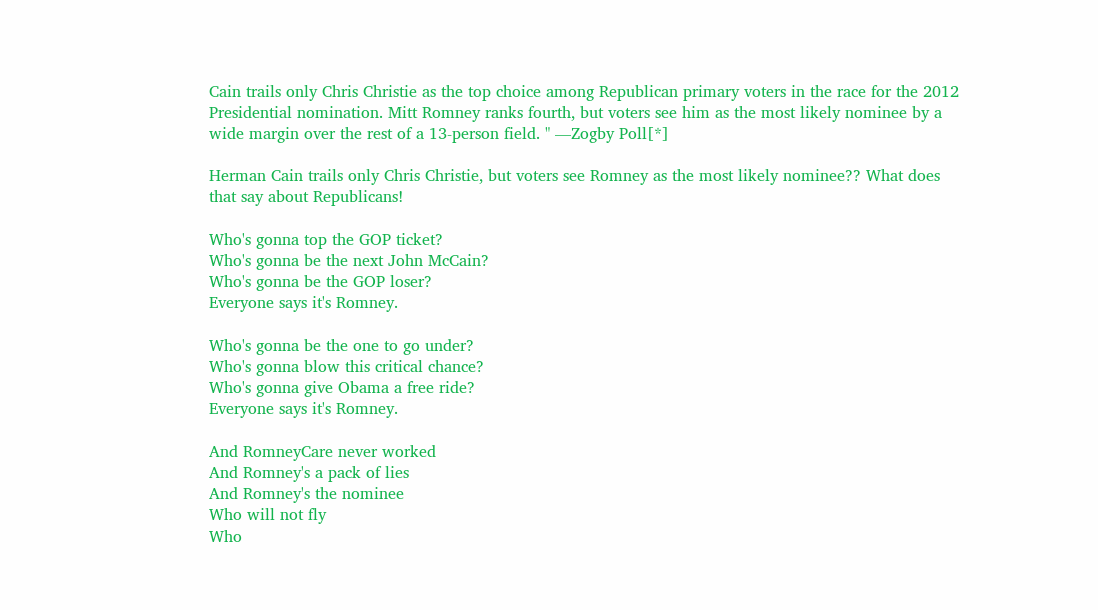Cain trails only Chris Christie as the top choice among Republican primary voters in the race for the 2012 Presidential nomination. Mitt Romney ranks fourth, but voters see him as the most likely nominee by a wide margin over the rest of a 13-person field. " —Zogby Poll[*]

Herman Cain trails only Chris Christie, but voters see Romney as the most likely nominee?? What does that say about Republicans!

Who's gonna top the GOP ticket?
Who's gonna be the next John McCain?
Who's gonna be the GOP loser?
Everyone says it's Romney.

Who's gonna be the one to go under?
Who's gonna blow this critical chance?
Who's gonna give Obama a free ride?
Everyone says it's Romney.

And RomneyCare never worked
And Romney's a pack of lies
And Romney's the nominee
Who will not fly
Who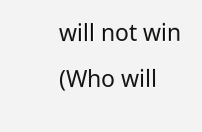will not win
(Who will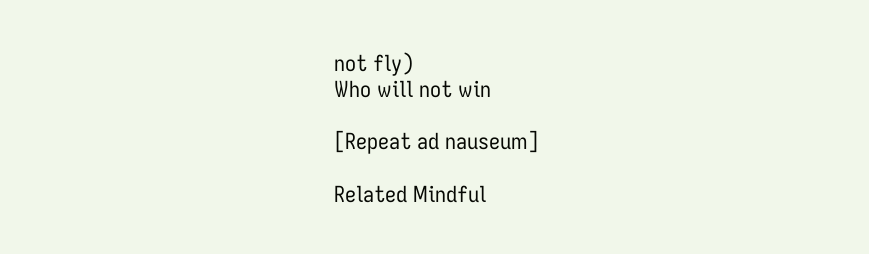not fly)
Who will not win

[Repeat ad nauseum]

Related Mindful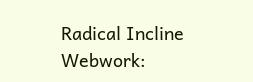Radical Incline Webwork: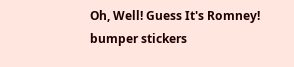Oh, Well! Guess It's Romney! bumper stickers